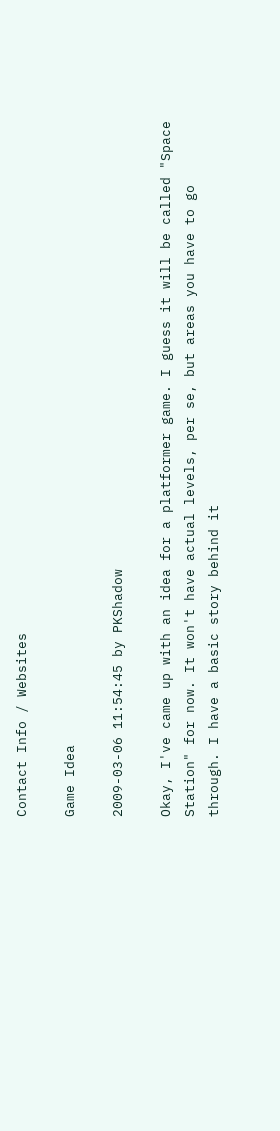Contact Info / Websites

Game Idea

2009-03-06 11:54:45 by PKShadow

Okay, I've came up with an idea for a platformer game. I guess it will be called "Space Station" for now. It won't have actual levels, per se, but areas you have to go through. I have a basic story behind it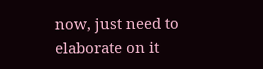now, just need to elaborate on it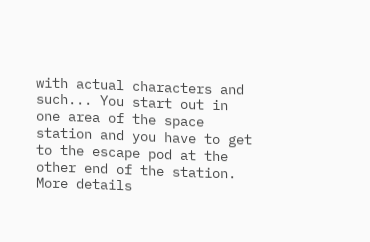with actual characters and such... You start out in one area of the space station and you have to get to the escape pod at the other end of the station. More details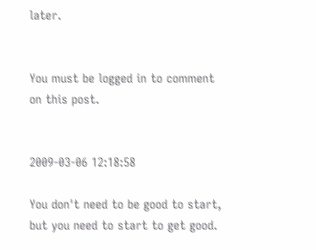later.


You must be logged in to comment on this post.


2009-03-06 12:18:58

You don't need to be good to start, but you need to start to get good.